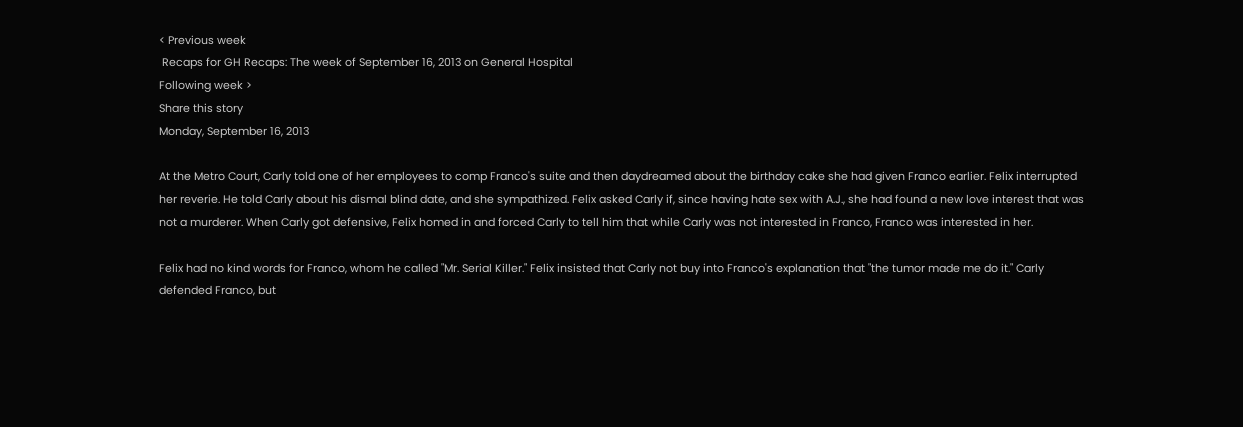< Previous week
 Recaps for GH Recaps: The week of September 16, 2013 on General Hospital
Following week >
Share this story
Monday, September 16, 2013

At the Metro Court, Carly told one of her employees to comp Franco's suite and then daydreamed about the birthday cake she had given Franco earlier. Felix interrupted her reverie. He told Carly about his dismal blind date, and she sympathized. Felix asked Carly if, since having hate sex with A.J., she had found a new love interest that was not a murderer. When Carly got defensive, Felix homed in and forced Carly to tell him that while Carly was not interested in Franco, Franco was interested in her.

Felix had no kind words for Franco, whom he called "Mr. Serial Killer." Felix insisted that Carly not buy into Franco's explanation that "the tumor made me do it." Carly defended Franco, but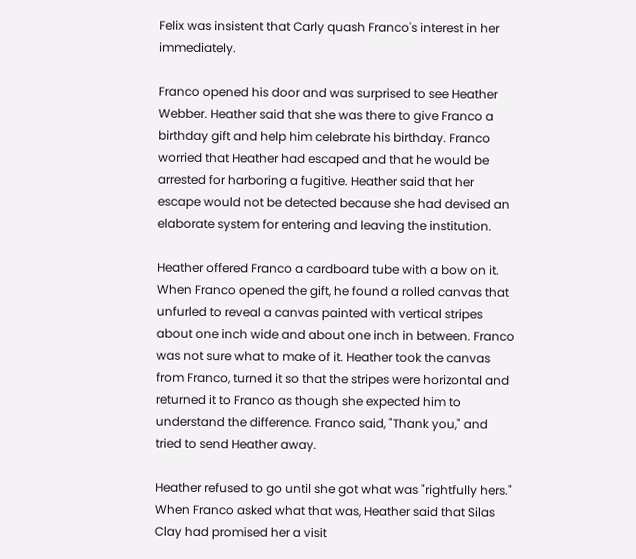Felix was insistent that Carly quash Franco's interest in her immediately.

Franco opened his door and was surprised to see Heather Webber. Heather said that she was there to give Franco a birthday gift and help him celebrate his birthday. Franco worried that Heather had escaped and that he would be arrested for harboring a fugitive. Heather said that her escape would not be detected because she had devised an elaborate system for entering and leaving the institution.

Heather offered Franco a cardboard tube with a bow on it. When Franco opened the gift, he found a rolled canvas that unfurled to reveal a canvas painted with vertical stripes about one inch wide and about one inch in between. Franco was not sure what to make of it. Heather took the canvas from Franco, turned it so that the stripes were horizontal and returned it to Franco as though she expected him to understand the difference. Franco said, "Thank you," and tried to send Heather away.

Heather refused to go until she got what was "rightfully hers." When Franco asked what that was, Heather said that Silas Clay had promised her a visit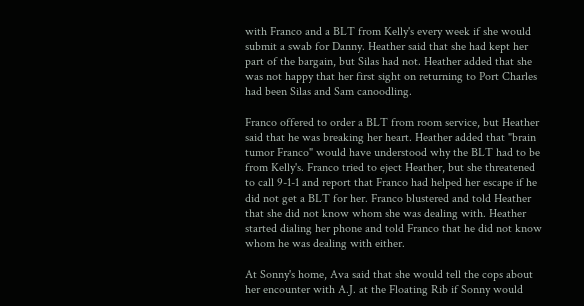with Franco and a BLT from Kelly's every week if she would submit a swab for Danny. Heather said that she had kept her part of the bargain, but Silas had not. Heather added that she was not happy that her first sight on returning to Port Charles had been Silas and Sam canoodling.

Franco offered to order a BLT from room service, but Heather said that he was breaking her heart. Heather added that "brain tumor Franco" would have understood why the BLT had to be from Kelly's. Franco tried to eject Heather, but she threatened to call 9-1-1 and report that Franco had helped her escape if he did not get a BLT for her. Franco blustered and told Heather that she did not know whom she was dealing with. Heather started dialing her phone and told Franco that he did not know whom he was dealing with either.

At Sonny's home, Ava said that she would tell the cops about her encounter with A.J. at the Floating Rib if Sonny would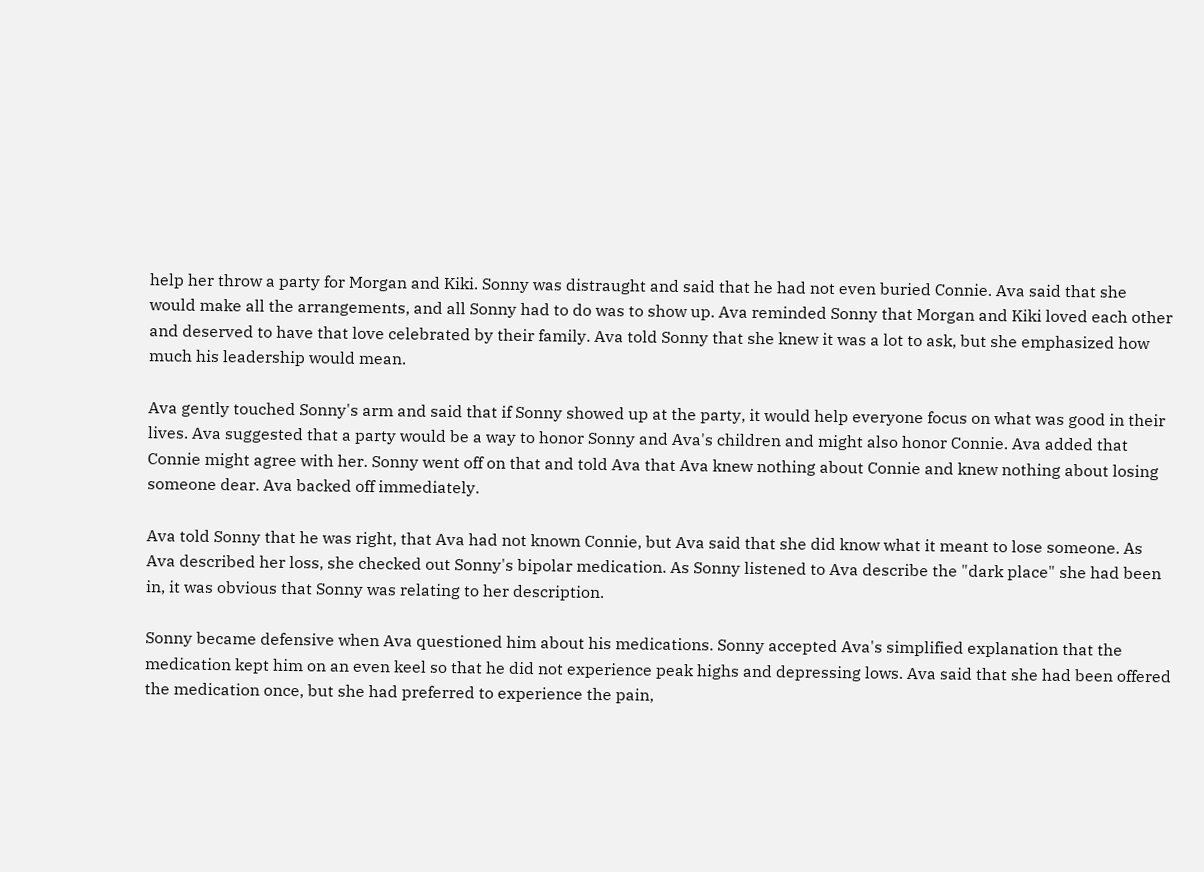help her throw a party for Morgan and Kiki. Sonny was distraught and said that he had not even buried Connie. Ava said that she would make all the arrangements, and all Sonny had to do was to show up. Ava reminded Sonny that Morgan and Kiki loved each other and deserved to have that love celebrated by their family. Ava told Sonny that she knew it was a lot to ask, but she emphasized how much his leadership would mean.

Ava gently touched Sonny's arm and said that if Sonny showed up at the party, it would help everyone focus on what was good in their lives. Ava suggested that a party would be a way to honor Sonny and Ava's children and might also honor Connie. Ava added that Connie might agree with her. Sonny went off on that and told Ava that Ava knew nothing about Connie and knew nothing about losing someone dear. Ava backed off immediately.

Ava told Sonny that he was right, that Ava had not known Connie, but Ava said that she did know what it meant to lose someone. As Ava described her loss, she checked out Sonny's bipolar medication. As Sonny listened to Ava describe the "dark place" she had been in, it was obvious that Sonny was relating to her description.

Sonny became defensive when Ava questioned him about his medications. Sonny accepted Ava's simplified explanation that the medication kept him on an even keel so that he did not experience peak highs and depressing lows. Ava said that she had been offered the medication once, but she had preferred to experience the pain,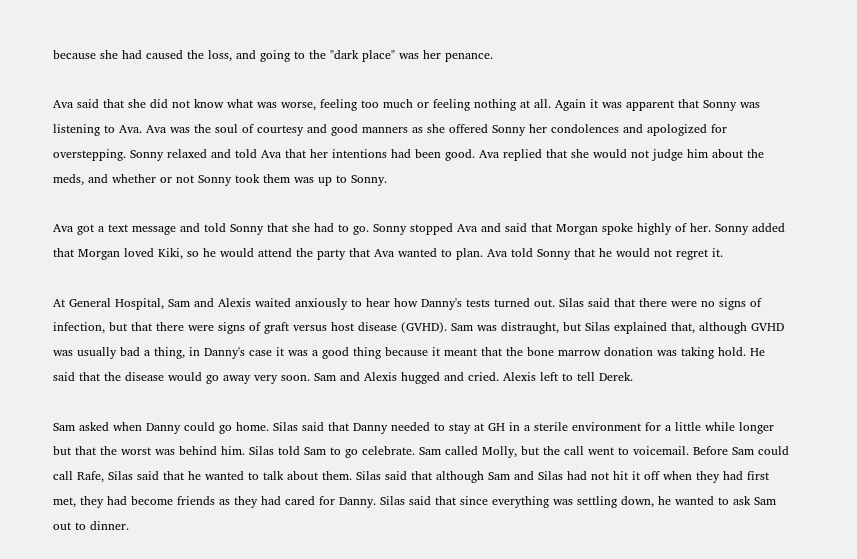because she had caused the loss, and going to the "dark place" was her penance.

Ava said that she did not know what was worse, feeling too much or feeling nothing at all. Again it was apparent that Sonny was listening to Ava. Ava was the soul of courtesy and good manners as she offered Sonny her condolences and apologized for overstepping. Sonny relaxed and told Ava that her intentions had been good. Ava replied that she would not judge him about the meds, and whether or not Sonny took them was up to Sonny.

Ava got a text message and told Sonny that she had to go. Sonny stopped Ava and said that Morgan spoke highly of her. Sonny added that Morgan loved Kiki, so he would attend the party that Ava wanted to plan. Ava told Sonny that he would not regret it.

At General Hospital, Sam and Alexis waited anxiously to hear how Danny's tests turned out. Silas said that there were no signs of infection, but that there were signs of graft versus host disease (GVHD). Sam was distraught, but Silas explained that, although GVHD was usually bad a thing, in Danny's case it was a good thing because it meant that the bone marrow donation was taking hold. He said that the disease would go away very soon. Sam and Alexis hugged and cried. Alexis left to tell Derek.

Sam asked when Danny could go home. Silas said that Danny needed to stay at GH in a sterile environment for a little while longer but that the worst was behind him. Silas told Sam to go celebrate. Sam called Molly, but the call went to voicemail. Before Sam could call Rafe, Silas said that he wanted to talk about them. Silas said that although Sam and Silas had not hit it off when they had first met, they had become friends as they had cared for Danny. Silas said that since everything was settling down, he wanted to ask Sam out to dinner.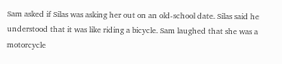Sam asked if Silas was asking her out on an old-school date. Silas said he understood that it was like riding a bicycle. Sam laughed that she was a motorcycle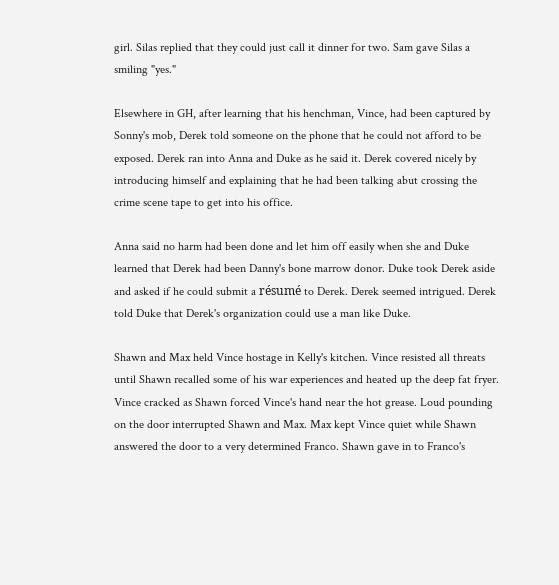girl. Silas replied that they could just call it dinner for two. Sam gave Silas a smiling "yes."

Elsewhere in GH, after learning that his henchman, Vince, had been captured by Sonny's mob, Derek told someone on the phone that he could not afford to be exposed. Derek ran into Anna and Duke as he said it. Derek covered nicely by introducing himself and explaining that he had been talking abut crossing the crime scene tape to get into his office.

Anna said no harm had been done and let him off easily when she and Duke learned that Derek had been Danny's bone marrow donor. Duke took Derek aside and asked if he could submit a résumé to Derek. Derek seemed intrigued. Derek told Duke that Derek's organization could use a man like Duke.

Shawn and Max held Vince hostage in Kelly's kitchen. Vince resisted all threats until Shawn recalled some of his war experiences and heated up the deep fat fryer. Vince cracked as Shawn forced Vince's hand near the hot grease. Loud pounding on the door interrupted Shawn and Max. Max kept Vince quiet while Shawn answered the door to a very determined Franco. Shawn gave in to Franco's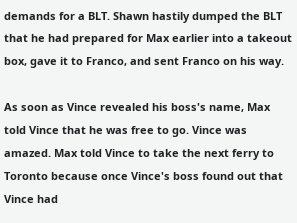demands for a BLT. Shawn hastily dumped the BLT that he had prepared for Max earlier into a takeout box, gave it to Franco, and sent Franco on his way.

As soon as Vince revealed his boss's name, Max told Vince that he was free to go. Vince was amazed. Max told Vince to take the next ferry to Toronto because once Vince's boss found out that Vince had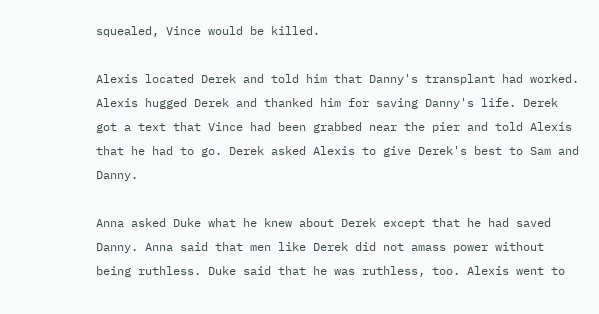squealed, Vince would be killed.

Alexis located Derek and told him that Danny's transplant had worked. Alexis hugged Derek and thanked him for saving Danny's life. Derek got a text that Vince had been grabbed near the pier and told Alexis that he had to go. Derek asked Alexis to give Derek's best to Sam and Danny.

Anna asked Duke what he knew about Derek except that he had saved Danny. Anna said that men like Derek did not amass power without being ruthless. Duke said that he was ruthless, too. Alexis went to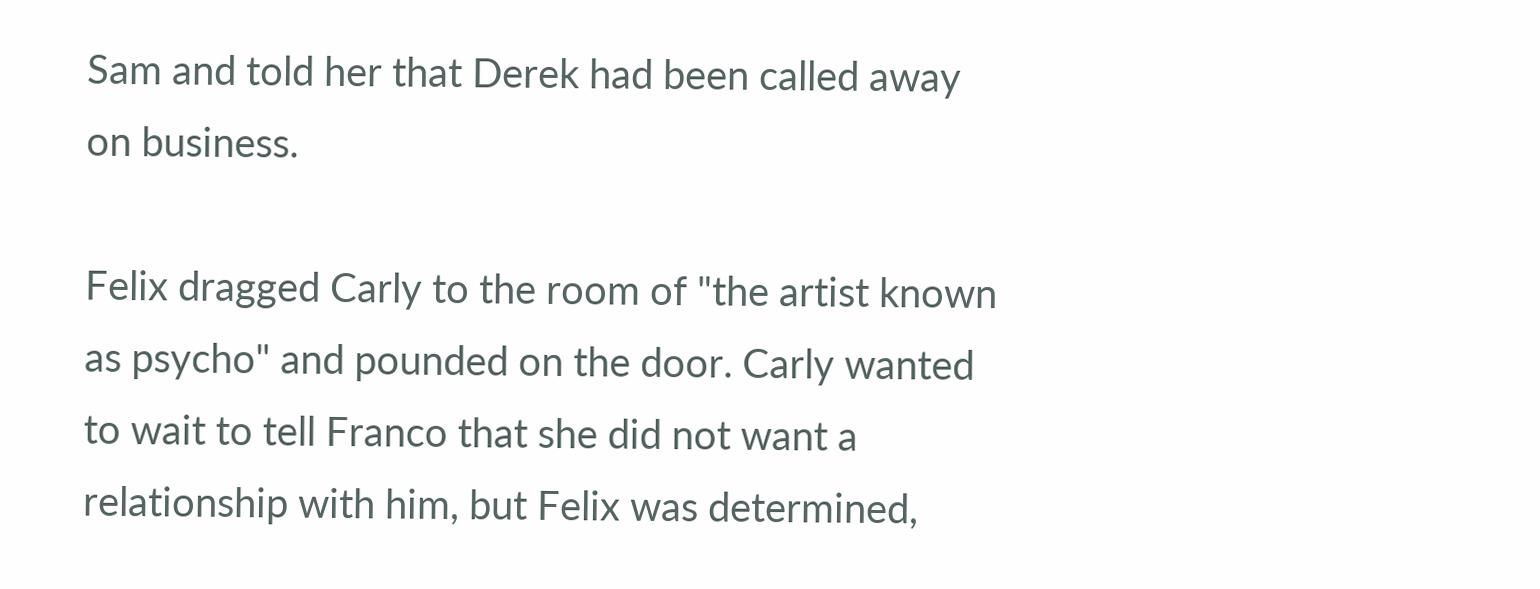Sam and told her that Derek had been called away on business.

Felix dragged Carly to the room of "the artist known as psycho" and pounded on the door. Carly wanted to wait to tell Franco that she did not want a relationship with him, but Felix was determined,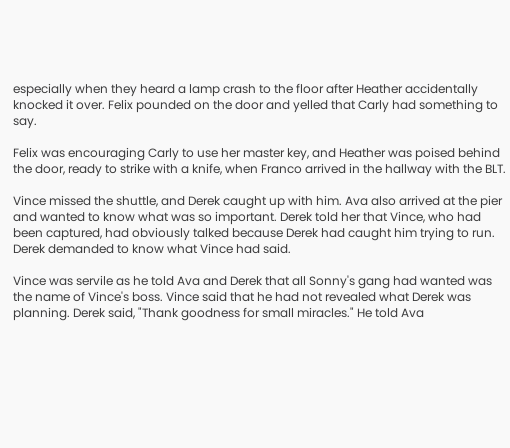especially when they heard a lamp crash to the floor after Heather accidentally knocked it over. Felix pounded on the door and yelled that Carly had something to say.

Felix was encouraging Carly to use her master key, and Heather was poised behind the door, ready to strike with a knife, when Franco arrived in the hallway with the BLT.

Vince missed the shuttle, and Derek caught up with him. Ava also arrived at the pier and wanted to know what was so important. Derek told her that Vince, who had been captured, had obviously talked because Derek had caught him trying to run. Derek demanded to know what Vince had said.

Vince was servile as he told Ava and Derek that all Sonny's gang had wanted was the name of Vince's boss. Vince said that he had not revealed what Derek was planning. Derek said, "Thank goodness for small miracles." He told Ava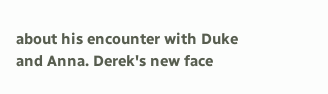about his encounter with Duke and Anna. Derek's new face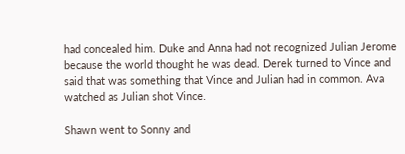had concealed him. Duke and Anna had not recognized Julian Jerome because the world thought he was dead. Derek turned to Vince and said that was something that Vince and Julian had in common. Ava watched as Julian shot Vince.

Shawn went to Sonny and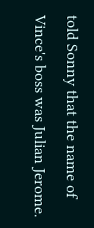told Sonny that the name of Vince's boss was Julian Jerome.